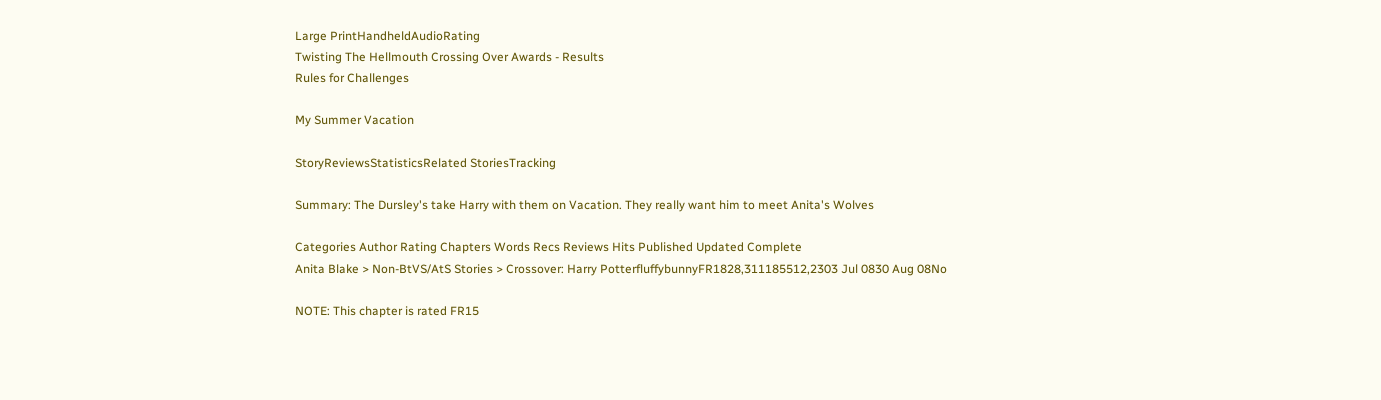Large PrintHandheldAudioRating
Twisting The Hellmouth Crossing Over Awards - Results
Rules for Challenges

My Summer Vacation

StoryReviewsStatisticsRelated StoriesTracking

Summary: The Dursley's take Harry with them on Vacation. They really want him to meet Anita's Wolves

Categories Author Rating Chapters Words Recs Reviews Hits Published Updated Complete
Anita Blake > Non-BtVS/AtS Stories > Crossover: Harry PotterfluffybunnyFR1828,311185512,2303 Jul 0830 Aug 08No

NOTE: This chapter is rated FR15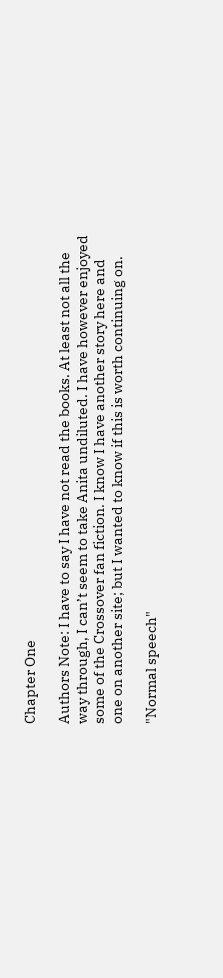Chapter One

Authors Note: I have to say I have not read the books. At least not all the way through, I can’t seem to take Anita undiluted. I have however enjoyed some of the Crossover fan fiction. I know I have another story here and one on another site; but I wanted to know if this is worth continuing on.

"Normal speech"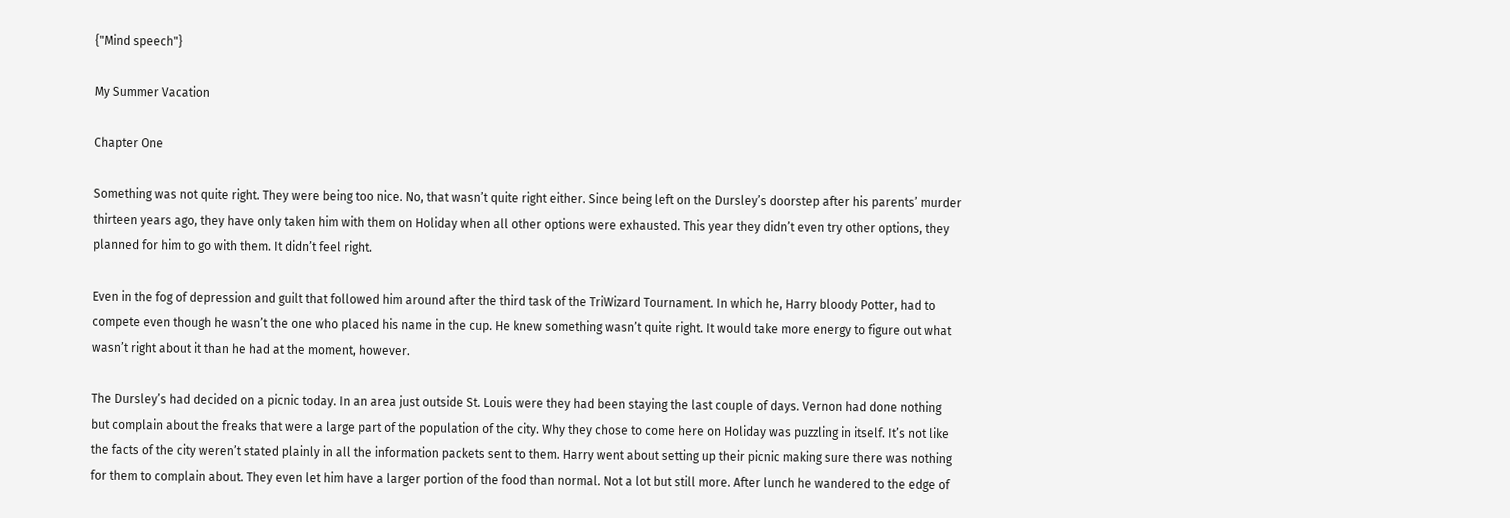{"Mind speech"}

My Summer Vacation

Chapter One

Something was not quite right. They were being too nice. No, that wasn’t quite right either. Since being left on the Dursley’s doorstep after his parents’ murder thirteen years ago, they have only taken him with them on Holiday when all other options were exhausted. This year they didn’t even try other options, they planned for him to go with them. It didn’t feel right.

Even in the fog of depression and guilt that followed him around after the third task of the TriWizard Tournament. In which he, Harry bloody Potter, had to compete even though he wasn’t the one who placed his name in the cup. He knew something wasn’t quite right. It would take more energy to figure out what wasn’t right about it than he had at the moment, however.

The Dursley’s had decided on a picnic today. In an area just outside St. Louis were they had been staying the last couple of days. Vernon had done nothing but complain about the freaks that were a large part of the population of the city. Why they chose to come here on Holiday was puzzling in itself. It’s not like the facts of the city weren’t stated plainly in all the information packets sent to them. Harry went about setting up their picnic making sure there was nothing for them to complain about. They even let him have a larger portion of the food than normal. Not a lot but still more. After lunch he wandered to the edge of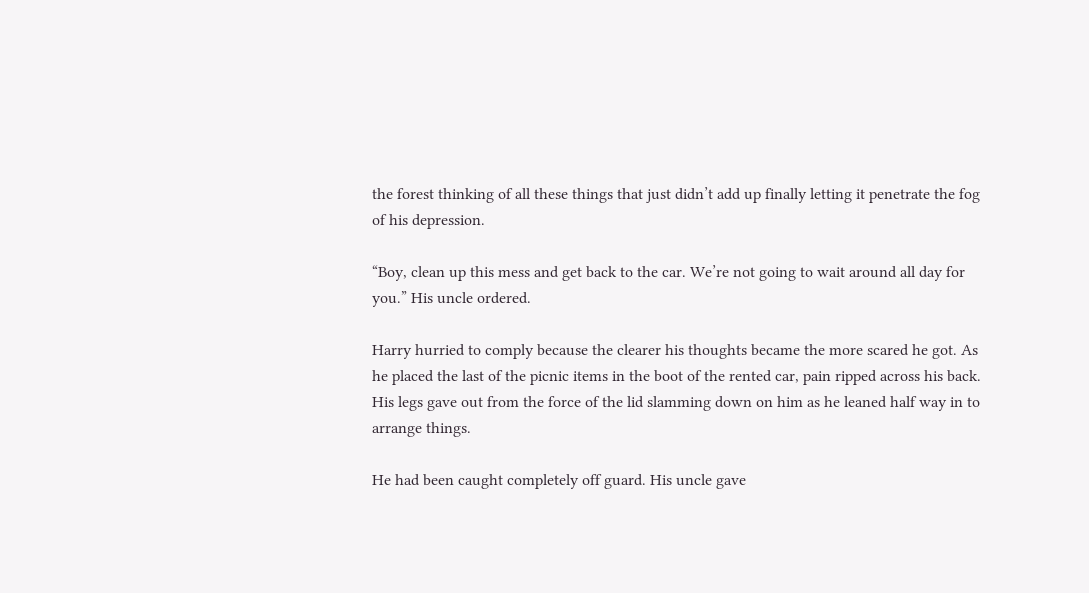the forest thinking of all these things that just didn’t add up finally letting it penetrate the fog of his depression.

“Boy, clean up this mess and get back to the car. We’re not going to wait around all day for you.” His uncle ordered.

Harry hurried to comply because the clearer his thoughts became the more scared he got. As he placed the last of the picnic items in the boot of the rented car, pain ripped across his back. His legs gave out from the force of the lid slamming down on him as he leaned half way in to arrange things.

He had been caught completely off guard. His uncle gave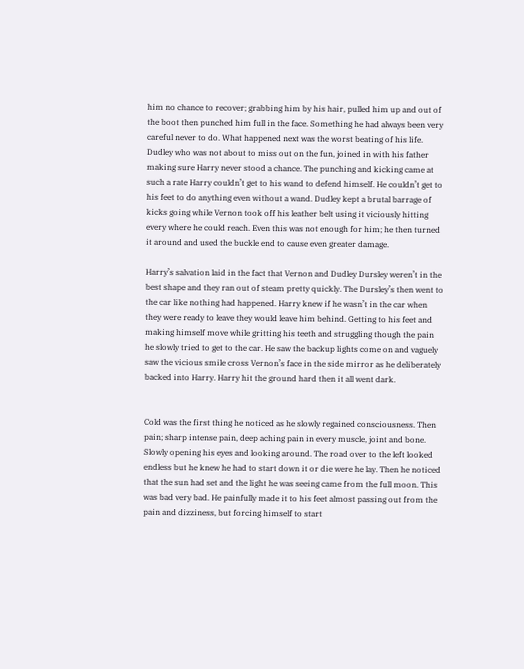him no chance to recover; grabbing him by his hair, pulled him up and out of the boot then punched him full in the face. Something he had always been very careful never to do. What happened next was the worst beating of his life. Dudley who was not about to miss out on the fun, joined in with his father making sure Harry never stood a chance. The punching and kicking came at such a rate Harry couldn’t get to his wand to defend himself. He couldn’t get to his feet to do anything even without a wand. Dudley kept a brutal barrage of kicks going while Vernon took off his leather belt using it viciously hitting every where he could reach. Even this was not enough for him; he then turned it around and used the buckle end to cause even greater damage.

Harry’s salvation laid in the fact that Vernon and Dudley Dursley weren’t in the best shape and they ran out of steam pretty quickly. The Dursley’s then went to the car like nothing had happened. Harry knew if he wasn’t in the car when they were ready to leave they would leave him behind. Getting to his feet and making himself move while gritting his teeth and struggling though the pain he slowly tried to get to the car. He saw the backup lights come on and vaguely saw the vicious smile cross Vernon’s face in the side mirror as he deliberately backed into Harry. Harry hit the ground hard then it all went dark.


Cold was the first thing he noticed as he slowly regained consciousness. Then pain; sharp intense pain, deep aching pain in every muscle, joint and bone. Slowly opening his eyes and looking around. The road over to the left looked endless but he knew he had to start down it or die were he lay. Then he noticed that the sun had set and the light he was seeing came from the full moon. This was bad very bad. He painfully made it to his feet almost passing out from the pain and dizziness, but forcing himself to start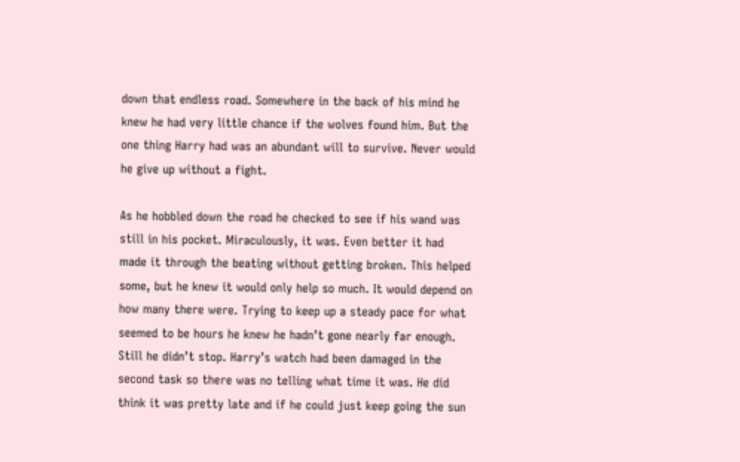down that endless road. Somewhere in the back of his mind he knew he had very little chance if the wolves found him. But the one thing Harry had was an abundant will to survive. Never would he give up without a fight.

As he hobbled down the road he checked to see if his wand was still in his pocket. Miraculously, it was. Even better it had made it through the beating without getting broken. This helped some, but he knew it would only help so much. It would depend on how many there were. Trying to keep up a steady pace for what seemed to be hours he knew he hadn’t gone nearly far enough. Still he didn’t stop. Harry’s watch had been damaged in the second task so there was no telling what time it was. He did think it was pretty late and if he could just keep going the sun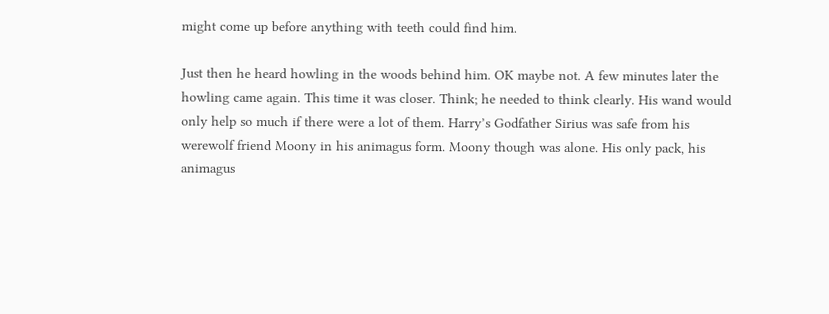might come up before anything with teeth could find him.

Just then he heard howling in the woods behind him. OK maybe not. A few minutes later the howling came again. This time it was closer. Think; he needed to think clearly. His wand would only help so much if there were a lot of them. Harry’s Godfather Sirius was safe from his werewolf friend Moony in his animagus form. Moony though was alone. His only pack, his animagus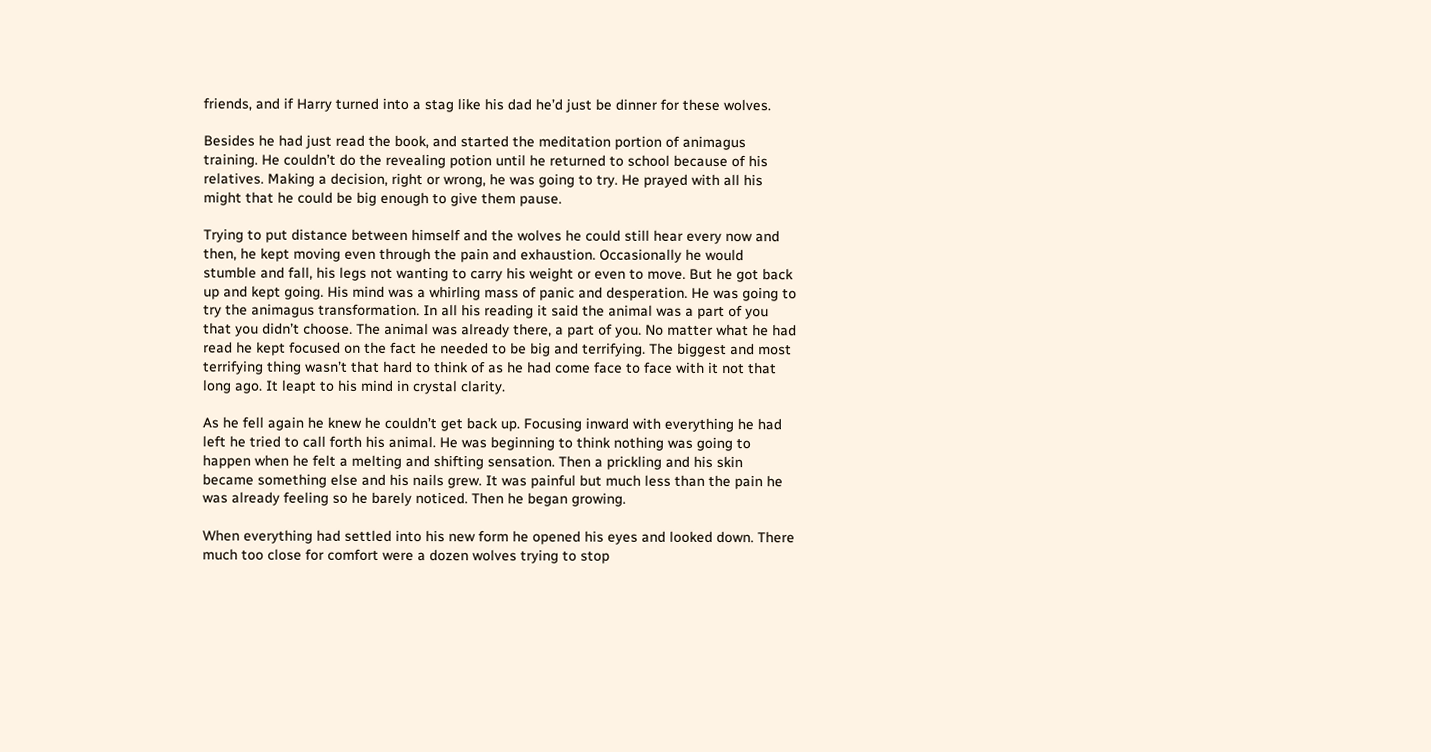friends, and if Harry turned into a stag like his dad he’d just be dinner for these wolves.

Besides he had just read the book, and started the meditation portion of animagus training. He couldn’t do the revealing potion until he returned to school because of his relatives. Making a decision, right or wrong, he was going to try. He prayed with all his might that he could be big enough to give them pause.

Trying to put distance between himself and the wolves he could still hear every now and then, he kept moving even through the pain and exhaustion. Occasionally he would stumble and fall, his legs not wanting to carry his weight or even to move. But he got back up and kept going. His mind was a whirling mass of panic and desperation. He was going to try the animagus transformation. In all his reading it said the animal was a part of you that you didn’t choose. The animal was already there, a part of you. No matter what he had read he kept focused on the fact he needed to be big and terrifying. The biggest and most terrifying thing wasn’t that hard to think of as he had come face to face with it not that long ago. It leapt to his mind in crystal clarity.

As he fell again he knew he couldn’t get back up. Focusing inward with everything he had left he tried to call forth his animal. He was beginning to think nothing was going to happen when he felt a melting and shifting sensation. Then a prickling and his skin became something else and his nails grew. It was painful but much less than the pain he was already feeling so he barely noticed. Then he began growing.

When everything had settled into his new form he opened his eyes and looked down. There much too close for comfort were a dozen wolves trying to stop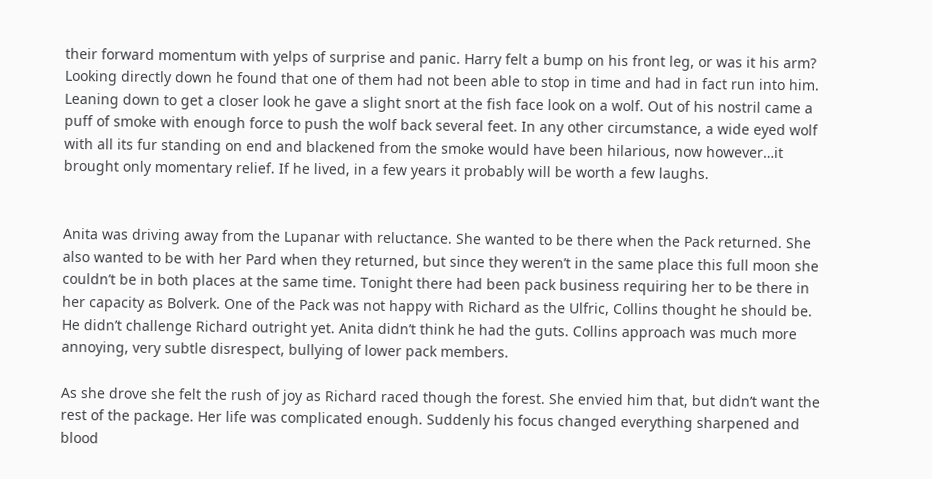their forward momentum with yelps of surprise and panic. Harry felt a bump on his front leg, or was it his arm? Looking directly down he found that one of them had not been able to stop in time and had in fact run into him. Leaning down to get a closer look he gave a slight snort at the fish face look on a wolf. Out of his nostril came a puff of smoke with enough force to push the wolf back several feet. In any other circumstance, a wide eyed wolf with all its fur standing on end and blackened from the smoke would have been hilarious, now however…it brought only momentary relief. If he lived, in a few years it probably will be worth a few laughs.


Anita was driving away from the Lupanar with reluctance. She wanted to be there when the Pack returned. She also wanted to be with her Pard when they returned, but since they weren’t in the same place this full moon she couldn’t be in both places at the same time. Tonight there had been pack business requiring her to be there in her capacity as Bolverk. One of the Pack was not happy with Richard as the Ulfric, Collins thought he should be. He didn’t challenge Richard outright yet. Anita didn’t think he had the guts. Collins approach was much more annoying, very subtle disrespect, bullying of lower pack members.

As she drove she felt the rush of joy as Richard raced though the forest. She envied him that, but didn’t want the rest of the package. Her life was complicated enough. Suddenly his focus changed everything sharpened and blood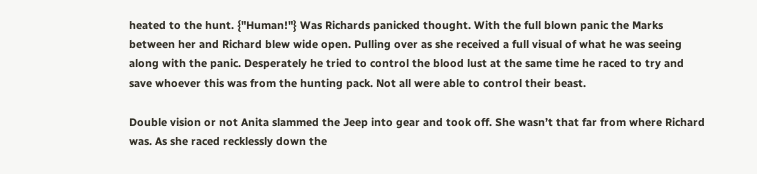heated to the hunt. {"Human!"} Was Richards panicked thought. With the full blown panic the Marks between her and Richard blew wide open. Pulling over as she received a full visual of what he was seeing along with the panic. Desperately he tried to control the blood lust at the same time he raced to try and save whoever this was from the hunting pack. Not all were able to control their beast.

Double vision or not Anita slammed the Jeep into gear and took off. She wasn’t that far from where Richard was. As she raced recklessly down the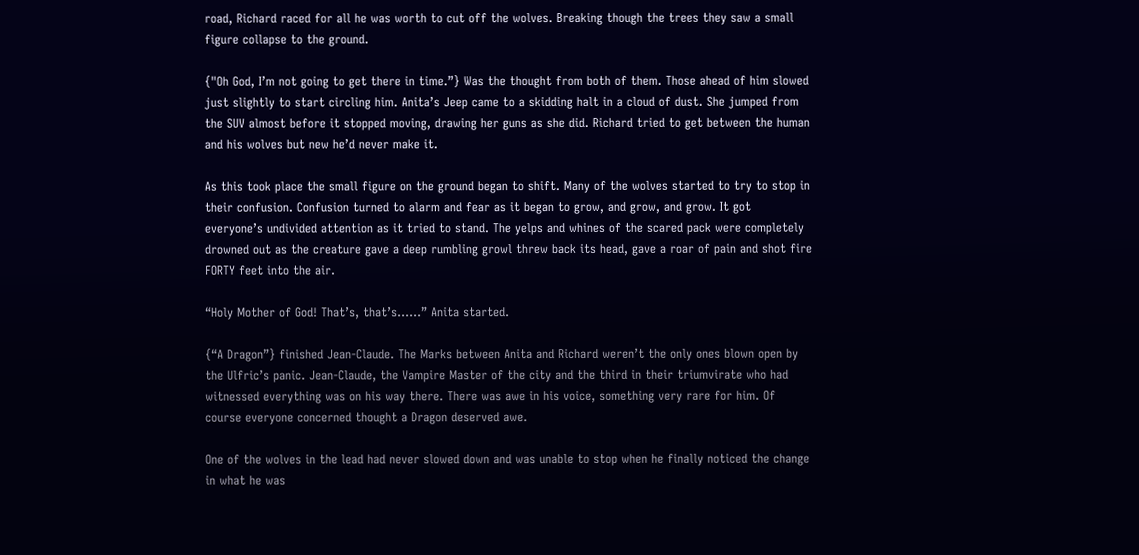road, Richard raced for all he was worth to cut off the wolves. Breaking though the trees they saw a small figure collapse to the ground.

{"Oh God, I’m not going to get there in time.”} Was the thought from both of them. Those ahead of him slowed just slightly to start circling him. Anita’s Jeep came to a skidding halt in a cloud of dust. She jumped from the SUV almost before it stopped moving, drawing her guns as she did. Richard tried to get between the human and his wolves but new he’d never make it.

As this took place the small figure on the ground began to shift. Many of the wolves started to try to stop in their confusion. Confusion turned to alarm and fear as it began to grow, and grow, and grow. It got everyone’s undivided attention as it tried to stand. The yelps and whines of the scared pack were completely drowned out as the creature gave a deep rumbling growl threw back its head, gave a roar of pain and shot fire FORTY feet into the air.

“Holy Mother of God! That’s, that’s……” Anita started.

{“A Dragon”} finished Jean-Claude. The Marks between Anita and Richard weren’t the only ones blown open by the Ulfric’s panic. Jean-Claude, the Vampire Master of the city and the third in their triumvirate who had witnessed everything was on his way there. There was awe in his voice, something very rare for him. Of course everyone concerned thought a Dragon deserved awe.

One of the wolves in the lead had never slowed down and was unable to stop when he finally noticed the change in what he was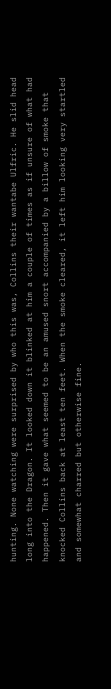hunting. None watching were surprised by who this was, Collins their wantabe Ulfric. He slid head long into the Dragon. It looked down it blinked at him a couple of times as if unsure of what had happened. Then it gave what seemed to be an amused snort accompanied by a billow of smoke that knocked Collins back at least ten feet. When the smoke cleared, it left him looking very startled and somewhat charred but otherwise fine.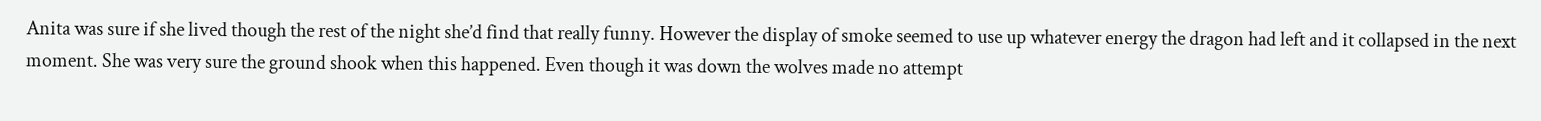Anita was sure if she lived though the rest of the night she’d find that really funny. However the display of smoke seemed to use up whatever energy the dragon had left and it collapsed in the next moment. She was very sure the ground shook when this happened. Even though it was down the wolves made no attempt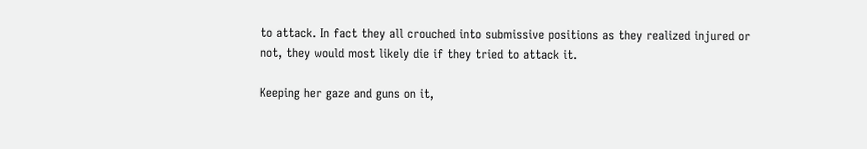to attack. In fact they all crouched into submissive positions as they realized injured or not, they would most likely die if they tried to attack it.

Keeping her gaze and guns on it,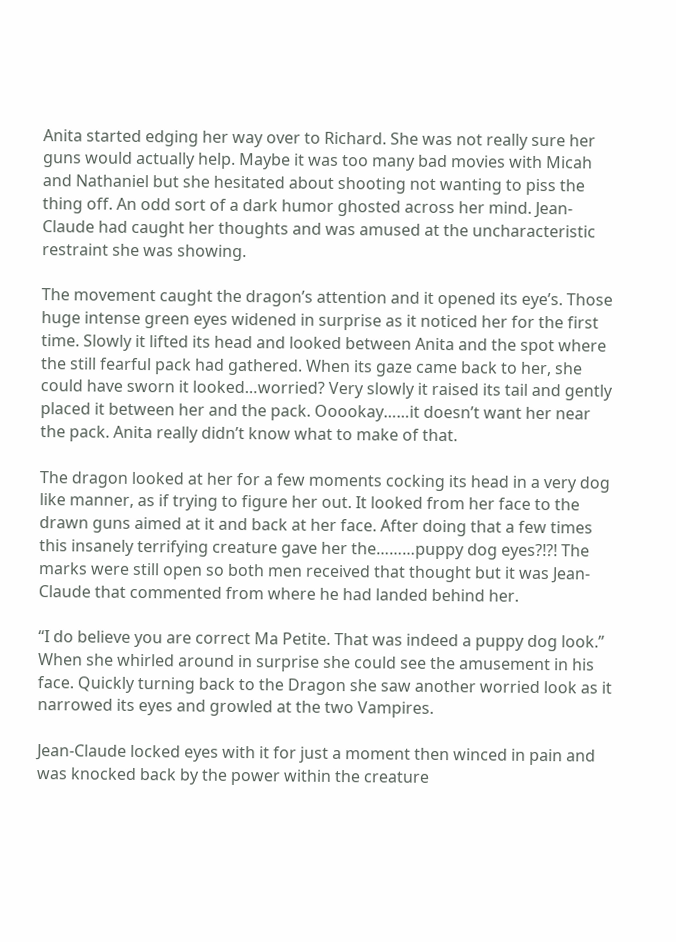Anita started edging her way over to Richard. She was not really sure her guns would actually help. Maybe it was too many bad movies with Micah and Nathaniel but she hesitated about shooting not wanting to piss the thing off. An odd sort of a dark humor ghosted across her mind. Jean-Claude had caught her thoughts and was amused at the uncharacteristic restraint she was showing.

The movement caught the dragon’s attention and it opened its eye’s. Those huge intense green eyes widened in surprise as it noticed her for the first time. Slowly it lifted its head and looked between Anita and the spot where the still fearful pack had gathered. When its gaze came back to her, she could have sworn it looked…worried? Very slowly it raised its tail and gently placed it between her and the pack. Ooookay……it doesn’t want her near the pack. Anita really didn’t know what to make of that.

The dragon looked at her for a few moments cocking its head in a very dog like manner, as if trying to figure her out. It looked from her face to the drawn guns aimed at it and back at her face. After doing that a few times this insanely terrifying creature gave her the………puppy dog eyes?!?! The marks were still open so both men received that thought but it was Jean-Claude that commented from where he had landed behind her.

“I do believe you are correct Ma Petite. That was indeed a puppy dog look.” When she whirled around in surprise she could see the amusement in his face. Quickly turning back to the Dragon she saw another worried look as it narrowed its eyes and growled at the two Vampires.

Jean-Claude locked eyes with it for just a moment then winced in pain and was knocked back by the power within the creature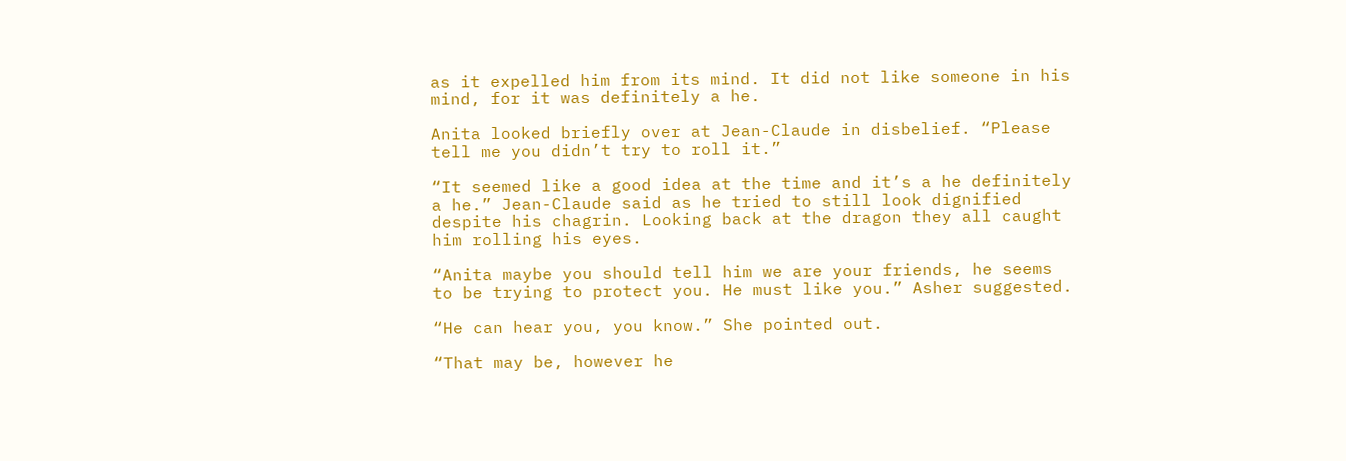as it expelled him from its mind. It did not like someone in his mind, for it was definitely a he.

Anita looked briefly over at Jean-Claude in disbelief. “Please tell me you didn’t try to roll it.”

“It seemed like a good idea at the time and it’s a he definitely a he.” Jean-Claude said as he tried to still look dignified despite his chagrin. Looking back at the dragon they all caught him rolling his eyes.

“Anita maybe you should tell him we are your friends, he seems to be trying to protect you. He must like you.” Asher suggested.

“He can hear you, you know.” She pointed out.

“That may be, however he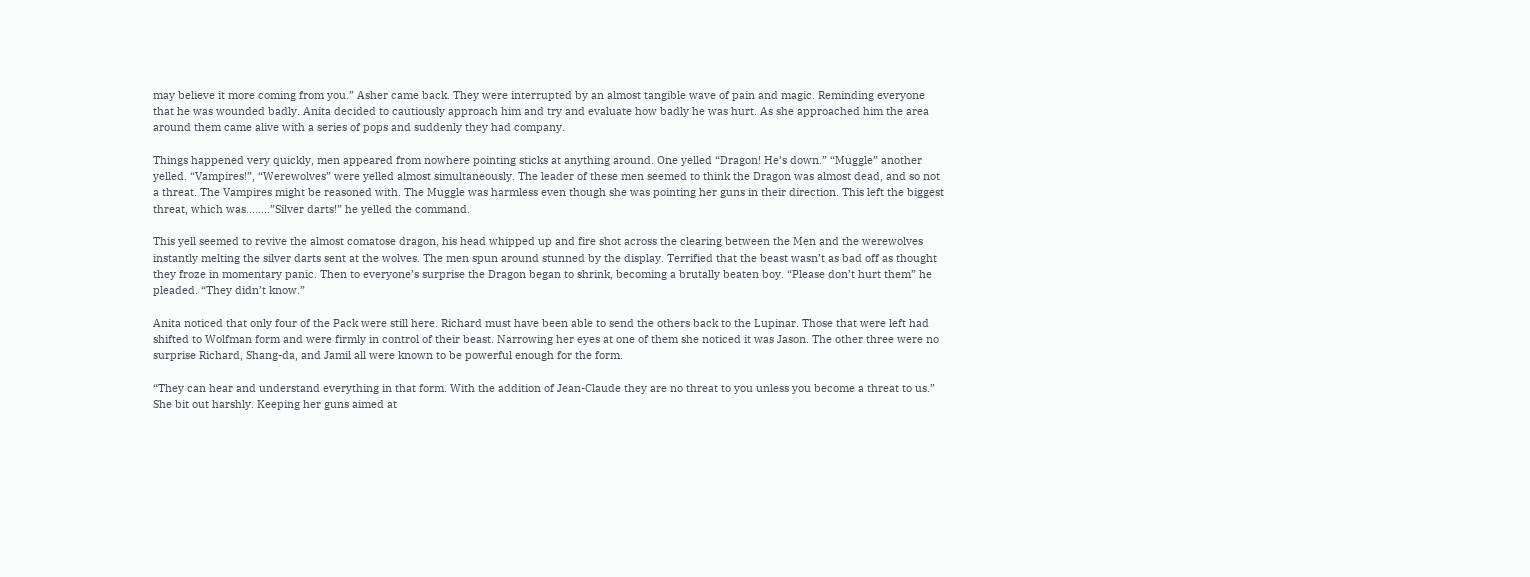may believe it more coming from you.” Asher came back. They were interrupted by an almost tangible wave of pain and magic. Reminding everyone that he was wounded badly. Anita decided to cautiously approach him and try and evaluate how badly he was hurt. As she approached him the area around them came alive with a series of pops and suddenly they had company.

Things happened very quickly, men appeared from nowhere pointing sticks at anything around. One yelled “Dragon! He’s down.” “Muggle” another yelled. “Vampires!”, “Werewolves” were yelled almost simultaneously. The leader of these men seemed to think the Dragon was almost dead, and so not a threat. The Vampires might be reasoned with. The Muggle was harmless even though she was pointing her guns in their direction. This left the biggest threat, which was……..”Silver darts!” he yelled the command.

This yell seemed to revive the almost comatose dragon, his head whipped up and fire shot across the clearing between the Men and the werewolves instantly melting the silver darts sent at the wolves. The men spun around stunned by the display. Terrified that the beast wasn’t as bad off as thought they froze in momentary panic. Then to everyone’s surprise the Dragon began to shrink, becoming a brutally beaten boy. “Please don’t hurt them” he pleaded. “They didn’t know.”

Anita noticed that only four of the Pack were still here. Richard must have been able to send the others back to the Lupinar. Those that were left had shifted to Wolfman form and were firmly in control of their beast. Narrowing her eyes at one of them she noticed it was Jason. The other three were no surprise Richard, Shang-da, and Jamil all were known to be powerful enough for the form.

“They can hear and understand everything in that form. With the addition of Jean-Claude they are no threat to you unless you become a threat to us.” She bit out harshly. Keeping her guns aimed at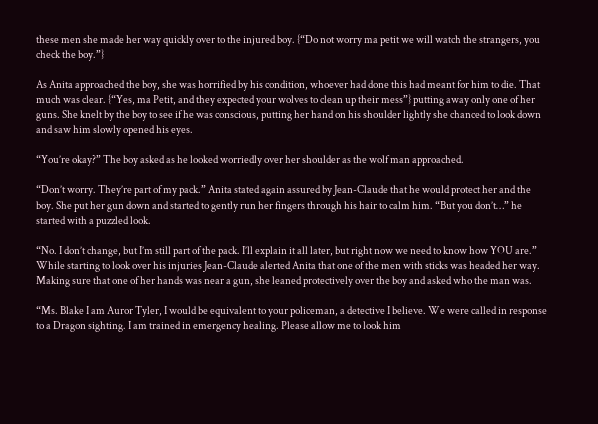these men she made her way quickly over to the injured boy. {“Do not worry ma petit we will watch the strangers, you check the boy.”}

As Anita approached the boy, she was horrified by his condition, whoever had done this had meant for him to die. That much was clear. {“Yes, ma Petit, and they expected your wolves to clean up their mess”} putting away only one of her guns. She knelt by the boy to see if he was conscious, putting her hand on his shoulder lightly she chanced to look down and saw him slowly opened his eyes.

“You’re okay?” The boy asked as he looked worriedly over her shoulder as the wolf man approached.

“Don’t worry. They’re part of my pack.” Anita stated again assured by Jean-Claude that he would protect her and the boy. She put her gun down and started to gently run her fingers through his hair to calm him. “But you don’t…” he started with a puzzled look.

“No. I don’t change, but I’m still part of the pack. I’ll explain it all later, but right now we need to know how YOU are.” While starting to look over his injuries Jean-Claude alerted Anita that one of the men with sticks was headed her way. Making sure that one of her hands was near a gun, she leaned protectively over the boy and asked who the man was.

“Ms. Blake I am Auror Tyler, I would be equivalent to your policeman, a detective I believe. We were called in response to a Dragon sighting. I am trained in emergency healing. Please allow me to look him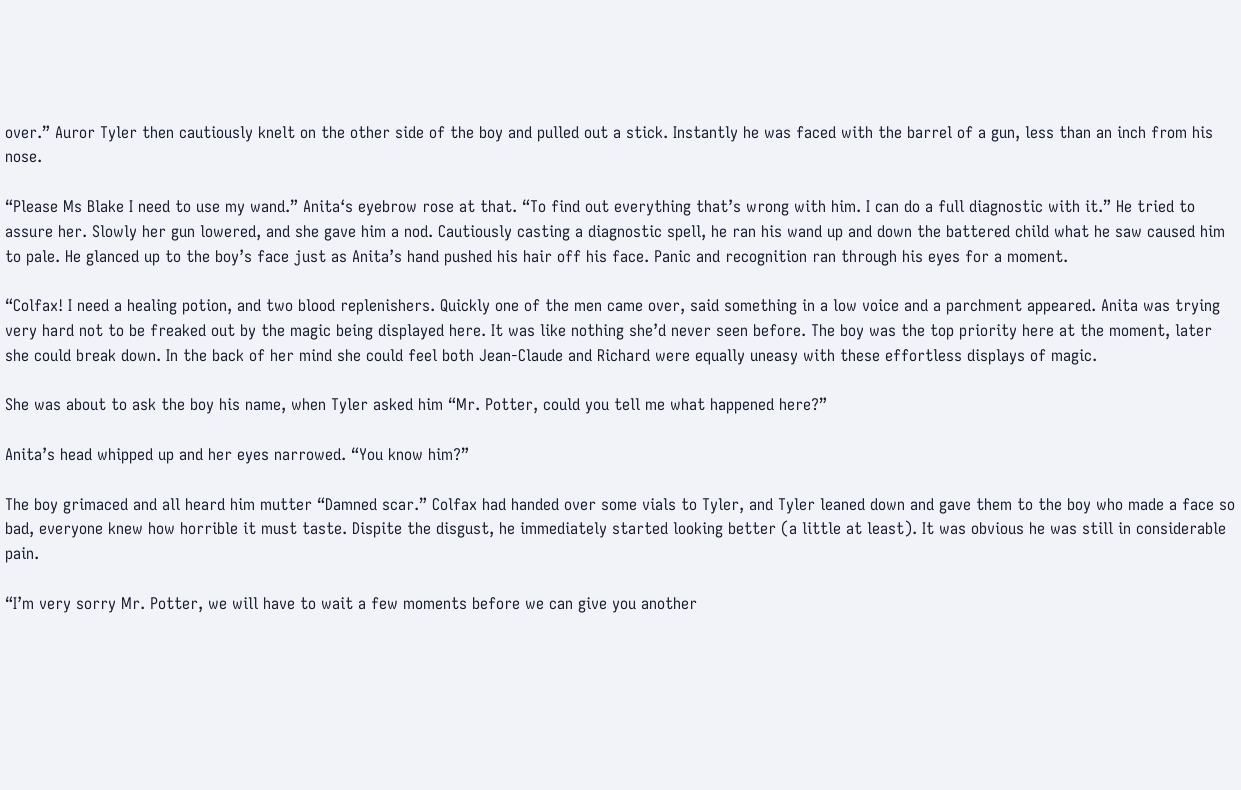over.” Auror Tyler then cautiously knelt on the other side of the boy and pulled out a stick. Instantly he was faced with the barrel of a gun, less than an inch from his nose.

“Please Ms Blake I need to use my wand.” Anita‘s eyebrow rose at that. “To find out everything that’s wrong with him. I can do a full diagnostic with it.” He tried to assure her. Slowly her gun lowered, and she gave him a nod. Cautiously casting a diagnostic spell, he ran his wand up and down the battered child what he saw caused him to pale. He glanced up to the boy’s face just as Anita’s hand pushed his hair off his face. Panic and recognition ran through his eyes for a moment.

“Colfax! I need a healing potion, and two blood replenishers. Quickly one of the men came over, said something in a low voice and a parchment appeared. Anita was trying very hard not to be freaked out by the magic being displayed here. It was like nothing she’d never seen before. The boy was the top priority here at the moment, later she could break down. In the back of her mind she could feel both Jean-Claude and Richard were equally uneasy with these effortless displays of magic.

She was about to ask the boy his name, when Tyler asked him “Mr. Potter, could you tell me what happened here?”

Anita’s head whipped up and her eyes narrowed. “You know him?”

The boy grimaced and all heard him mutter “Damned scar.” Colfax had handed over some vials to Tyler, and Tyler leaned down and gave them to the boy who made a face so bad, everyone knew how horrible it must taste. Dispite the disgust, he immediately started looking better (a little at least). It was obvious he was still in considerable pain.

“I’m very sorry Mr. Potter, we will have to wait a few moments before we can give you another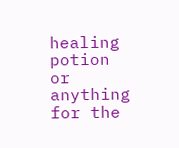healing potion or anything for the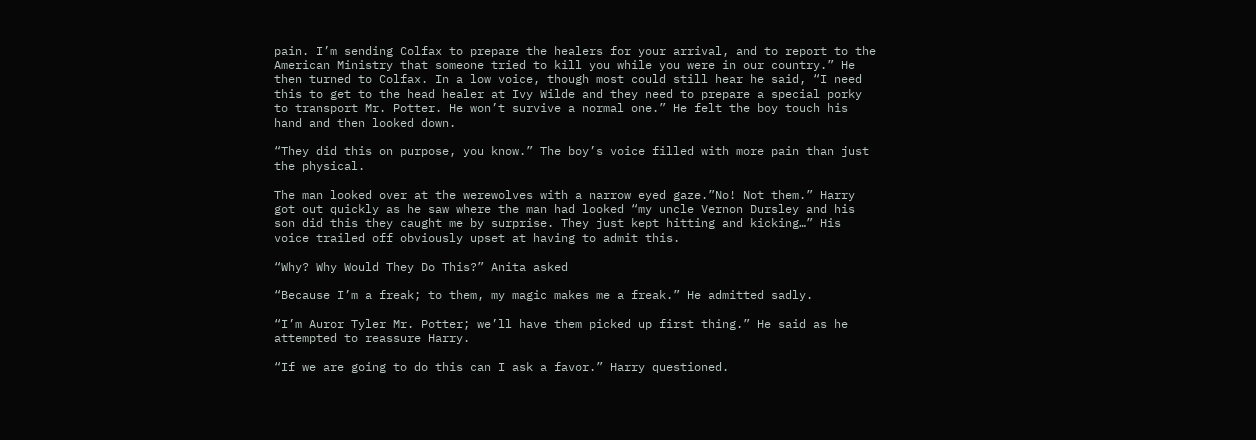pain. I’m sending Colfax to prepare the healers for your arrival, and to report to the American Ministry that someone tried to kill you while you were in our country.” He then turned to Colfax. In a low voice, though most could still hear he said, “I need this to get to the head healer at Ivy Wilde and they need to prepare a special porky to transport Mr. Potter. He won’t survive a normal one.” He felt the boy touch his hand and then looked down.

“They did this on purpose, you know.” The boy’s voice filled with more pain than just the physical.

The man looked over at the werewolves with a narrow eyed gaze.”No! Not them.” Harry got out quickly as he saw where the man had looked “my uncle Vernon Dursley and his son did this they caught me by surprise. They just kept hitting and kicking…” His voice trailed off obviously upset at having to admit this.

“Why? Why Would They Do This?” Anita asked

“Because I’m a freak; to them, my magic makes me a freak.” He admitted sadly.

“I’m Auror Tyler Mr. Potter; we’ll have them picked up first thing.” He said as he attempted to reassure Harry.

“If we are going to do this can I ask a favor.” Harry questioned.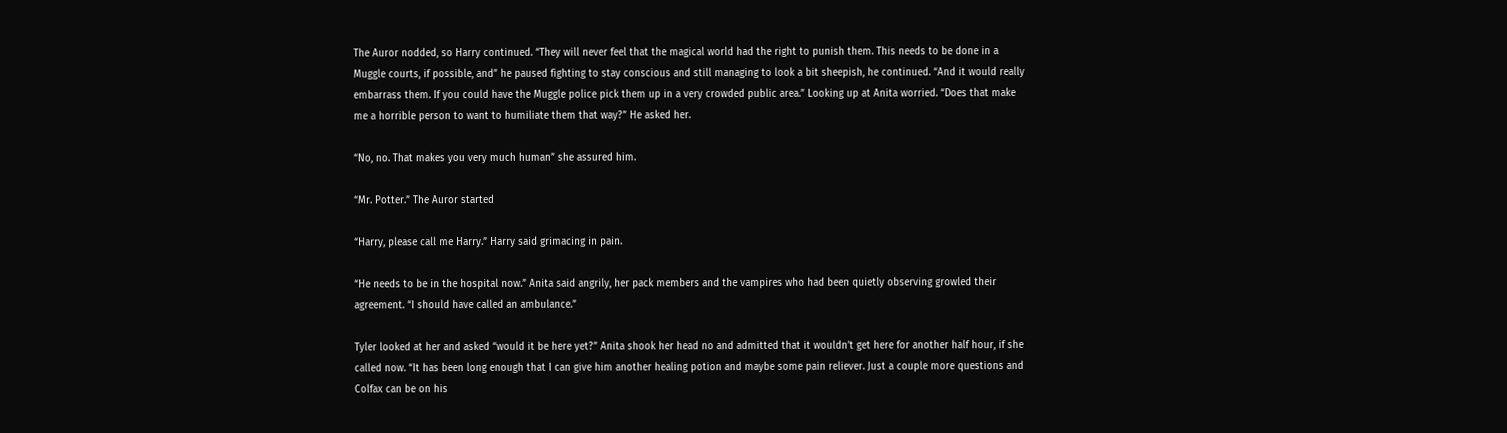The Auror nodded, so Harry continued. “They will never feel that the magical world had the right to punish them. This needs to be done in a Muggle courts, if possible, and” he paused fighting to stay conscious and still managing to look a bit sheepish, he continued. “And it would really embarrass them. If you could have the Muggle police pick them up in a very crowded public area.” Looking up at Anita worried. “Does that make me a horrible person to want to humiliate them that way?” He asked her.

“No, no. That makes you very much human” she assured him.

“Mr. Potter.” The Auror started

“Harry, please call me Harry.” Harry said grimacing in pain.

“He needs to be in the hospital now.” Anita said angrily, her pack members and the vampires who had been quietly observing growled their agreement. “I should have called an ambulance.”

Tyler looked at her and asked “would it be here yet?” Anita shook her head no and admitted that it wouldn’t get here for another half hour, if she called now. “It has been long enough that I can give him another healing potion and maybe some pain reliever. Just a couple more questions and Colfax can be on his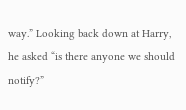way.” Looking back down at Harry, he asked “is there anyone we should notify?”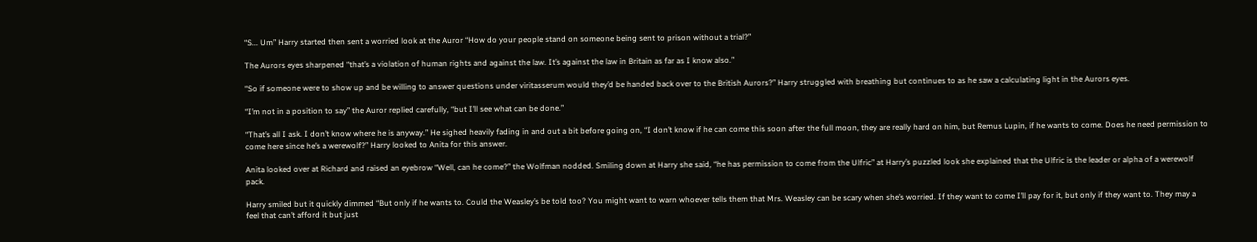“S... Um” Harry started then sent a worried look at the Auror “How do your people stand on someone being sent to prison without a trial?”

The Aurors eyes sharpened “that’s a violation of human rights and against the law. It’s against the law in Britain as far as I know also.”

“So if someone were to show up and be willing to answer questions under viritasserum would they’d be handed back over to the British Aurors?” Harry struggled with breathing but continues to as he saw a calculating light in the Aurors eyes.

“I’m not in a position to say” the Auror replied carefully, “but I’ll see what can be done.”

“That’s all I ask. I don’t know where he is anyway.” He sighed heavily fading in and out a bit before going on, “I don’t know if he can come this soon after the full moon, they are really hard on him, but Remus Lupin, if he wants to come. Does he need permission to come here since he’s a werewolf?” Harry looked to Anita for this answer.

Anita looked over at Richard and raised an eyebrow “Well, can he come?” the Wolfman nodded. Smiling down at Harry she said, “he has permission to come from the Ulfric” at Harry’s puzzled look she explained that the Ulfric is the leader or alpha of a werewolf pack.

Harry smiled but it quickly dimmed “But only if he wants to. Could the Weasley’s be told too? You might want to warn whoever tells them that Mrs. Weasley can be scary when she’s worried. If they want to come I’ll pay for it, but only if they want to. They may a feel that can’t afford it but just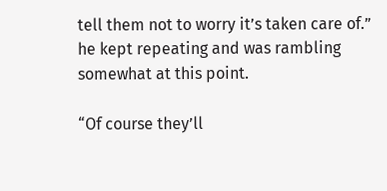tell them not to worry it’s taken care of.” he kept repeating and was rambling somewhat at this point.

“Of course they’ll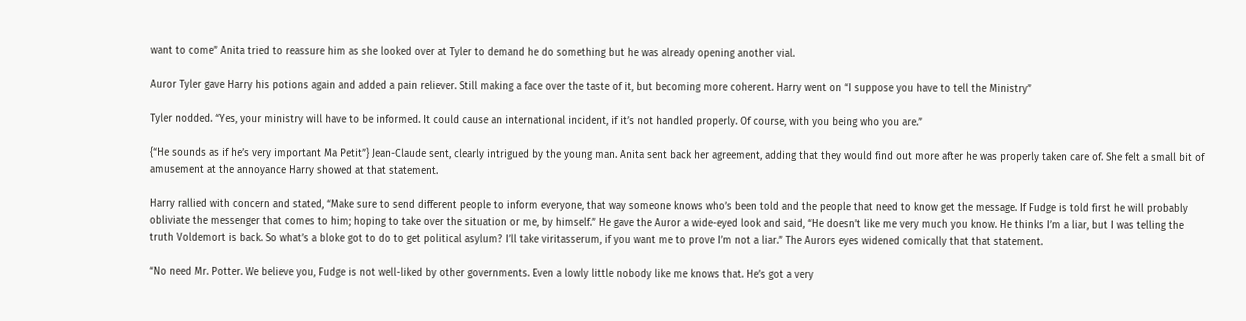want to come” Anita tried to reassure him as she looked over at Tyler to demand he do something but he was already opening another vial.

Auror Tyler gave Harry his potions again and added a pain reliever. Still making a face over the taste of it, but becoming more coherent. Harry went on “I suppose you have to tell the Ministry”

Tyler nodded. “Yes, your ministry will have to be informed. It could cause an international incident, if it’s not handled properly. Of course, with you being who you are.”

{“He sounds as if he’s very important Ma Petit”} Jean-Claude sent, clearly intrigued by the young man. Anita sent back her agreement, adding that they would find out more after he was properly taken care of. She felt a small bit of amusement at the annoyance Harry showed at that statement.

Harry rallied with concern and stated, “Make sure to send different people to inform everyone, that way someone knows who’s been told and the people that need to know get the message. If Fudge is told first he will probably obliviate the messenger that comes to him; hoping to take over the situation or me, by himself.” He gave the Auror a wide-eyed look and said, “He doesn’t like me very much you know. He thinks I’m a liar, but I was telling the truth Voldemort is back. So what’s a bloke got to do to get political asylum? I’ll take viritasserum, if you want me to prove I’m not a liar.” The Aurors eyes widened comically that that statement.

“No need Mr. Potter. We believe you, Fudge is not well-liked by other governments. Even a lowly little nobody like me knows that. He’s got a very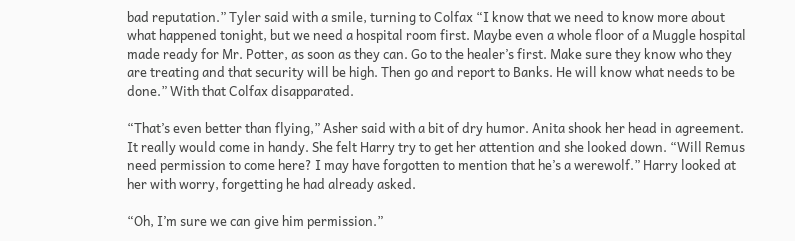bad reputation.” Tyler said with a smile, turning to Colfax “I know that we need to know more about what happened tonight, but we need a hospital room first. Maybe even a whole floor of a Muggle hospital made ready for Mr. Potter, as soon as they can. Go to the healer’s first. Make sure they know who they are treating and that security will be high. Then go and report to Banks. He will know what needs to be done.” With that Colfax disapparated.

“That’s even better than flying,” Asher said with a bit of dry humor. Anita shook her head in agreement. It really would come in handy. She felt Harry try to get her attention and she looked down. “Will Remus need permission to come here? I may have forgotten to mention that he’s a werewolf.” Harry looked at her with worry, forgetting he had already asked.

“Oh, I’m sure we can give him permission.”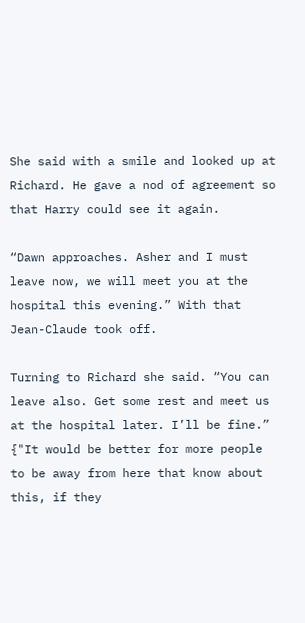She said with a smile and looked up at Richard. He gave a nod of agreement so that Harry could see it again.

“Dawn approaches. Asher and I must leave now, we will meet you at the hospital this evening.” With that Jean-Claude took off.

Turning to Richard she said. “You can leave also. Get some rest and meet us at the hospital later. I’ll be fine.” {"It would be better for more people to be away from here that know about this, if they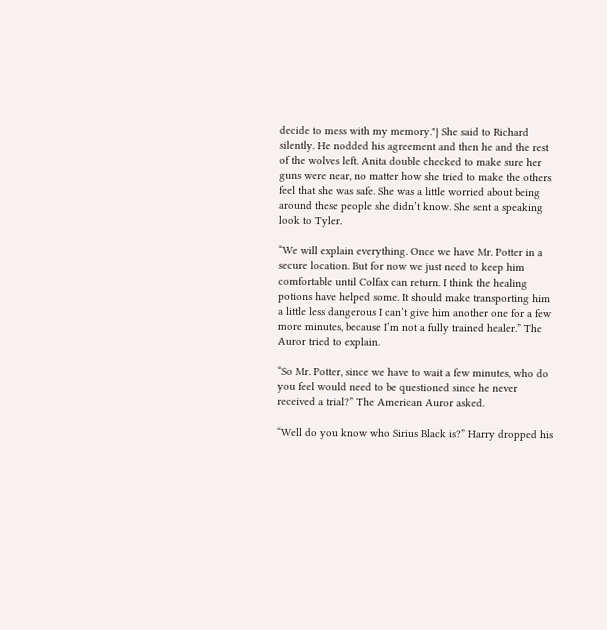decide to mess with my memory."} She said to Richard silently. He nodded his agreement and then he and the rest of the wolves left. Anita double checked to make sure her guns were near, no matter how she tried to make the others feel that she was safe. She was a little worried about being around these people she didn’t know. She sent a speaking look to Tyler.

“We will explain everything. Once we have Mr. Potter in a secure location. But for now we just need to keep him comfortable until Colfax can return. I think the healing potions have helped some. It should make transporting him a little less dangerous I can’t give him another one for a few more minutes, because I’m not a fully trained healer.” The Auror tried to explain.

“So Mr. Potter, since we have to wait a few minutes, who do you feel would need to be questioned since he never received a trial?” The American Auror asked.

“Well do you know who Sirius Black is?” Harry dropped his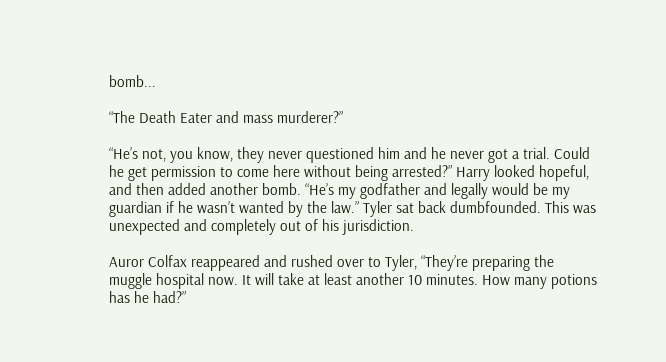bomb...

“The Death Eater and mass murderer?”

“He’s not, you know, they never questioned him and he never got a trial. Could he get permission to come here without being arrested?” Harry looked hopeful, and then added another bomb. “He’s my godfather and legally would be my guardian if he wasn’t wanted by the law.” Tyler sat back dumbfounded. This was unexpected and completely out of his jurisdiction.

Auror Colfax reappeared and rushed over to Tyler, “They’re preparing the muggle hospital now. It will take at least another 10 minutes. How many potions has he had?”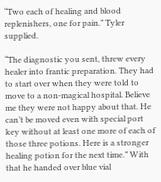“Two each of healing and blood replenishers, one for pain.” Tyler supplied.

“The diagnostic you sent, threw every healer into frantic preparation. They had to start over when they were told to move to a non-magical hospital. Believe me they were not happy about that. He can’t be moved even with special port key without at least one more of each of those three potions. Here is a stronger healing potion for the next time.” With that he handed over blue vial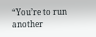“You’re to run another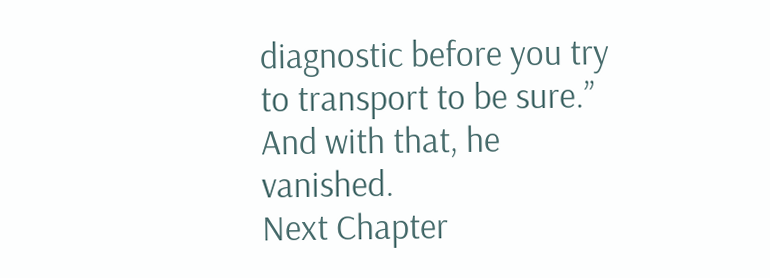diagnostic before you try to transport to be sure.” And with that, he vanished.
Next Chapter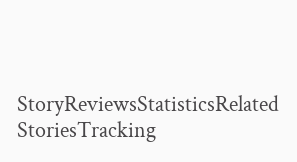StoryReviewsStatisticsRelated StoriesTracking